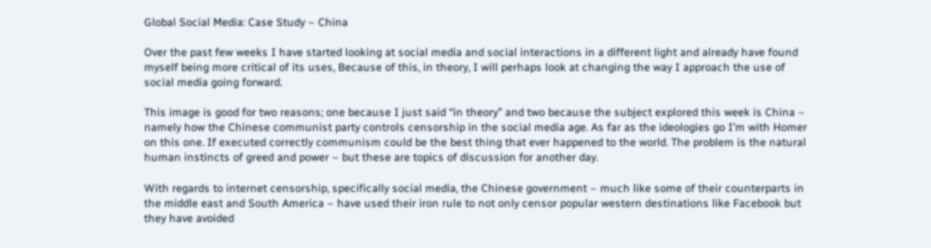Global Social Media: Case Study – China

Over the past few weeks I have started looking at social media and social interactions in a different light and already have found myself being more critical of its uses, Because of this, in theory, I will perhaps look at changing the way I approach the use of social media going forward.

This image is good for two reasons; one because I just said “in theory” and two because the subject explored this week is China – namely how the Chinese communist party controls censorship in the social media age. As far as the ideologies go I’m with Homer on this one. If executed correctly communism could be the best thing that ever happened to the world. The problem is the natural human instincts of greed and power – but these are topics of discussion for another day.

With regards to internet censorship, specifically social media, the Chinese government – much like some of their counterparts in the middle east and South America – have used their iron rule to not only censor popular western destinations like Facebook but they have avoided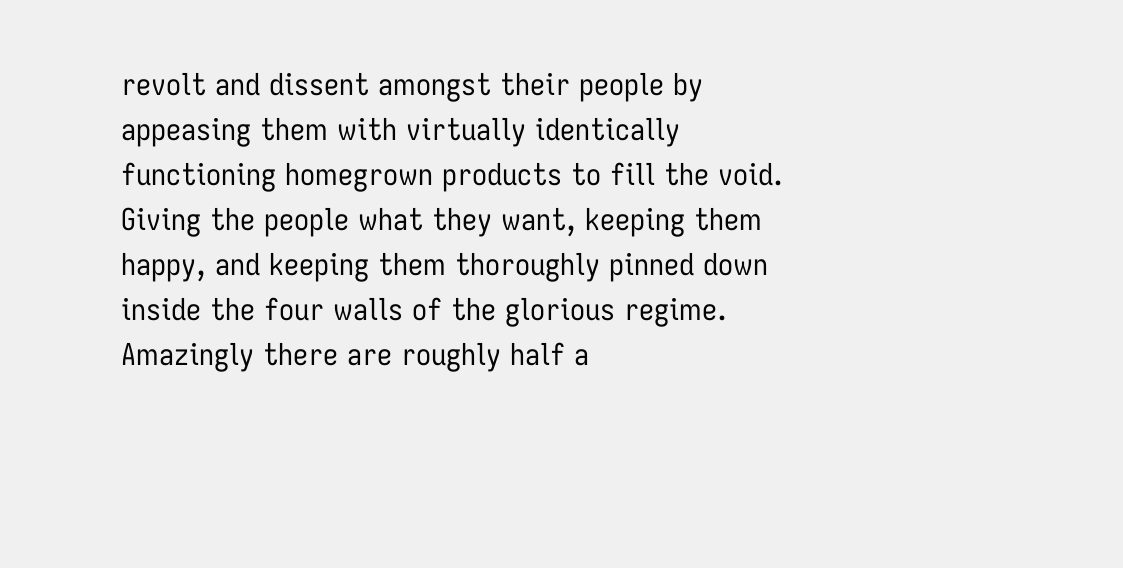revolt and dissent amongst their people by appeasing them with virtually identically functioning homegrown products to fill the void. Giving the people what they want, keeping them happy, and keeping them thoroughly pinned down inside the four walls of the glorious regime. Amazingly there are roughly half a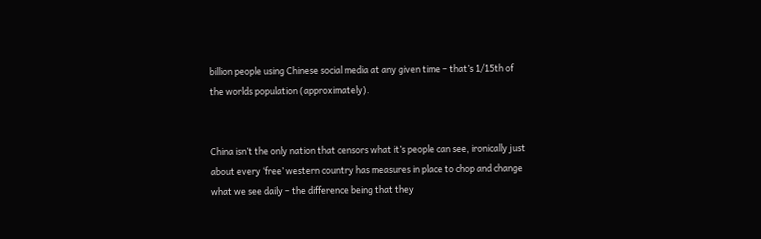billion people using Chinese social media at any given time – that’s 1/15th of the worlds population (approximately).


China isn’t the only nation that censors what it’s people can see, ironically just about every ‘free’ western country has measures in place to chop and change what we see daily – the difference being that they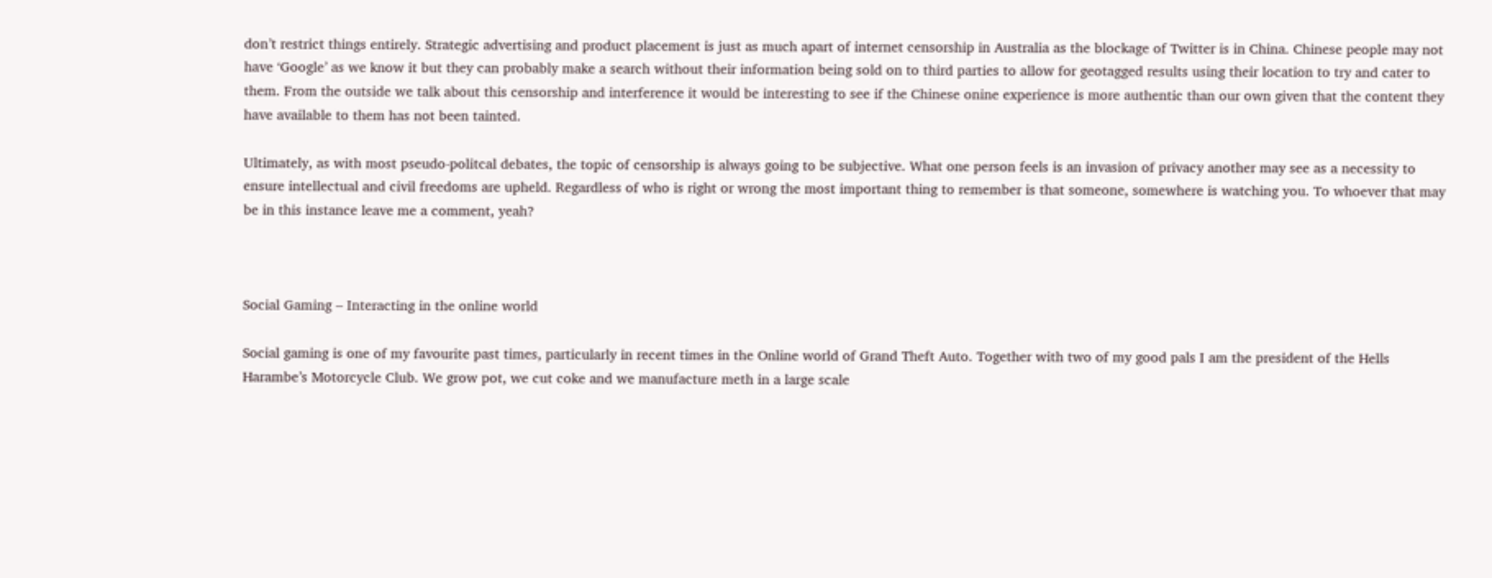don’t restrict things entirely. Strategic advertising and product placement is just as much apart of internet censorship in Australia as the blockage of Twitter is in China. Chinese people may not have ‘Google’ as we know it but they can probably make a search without their information being sold on to third parties to allow for geotagged results using their location to try and cater to them. From the outside we talk about this censorship and interference it would be interesting to see if the Chinese onine experience is more authentic than our own given that the content they have available to them has not been tainted.

Ultimately, as with most pseudo-politcal debates, the topic of censorship is always going to be subjective. What one person feels is an invasion of privacy another may see as a necessity to ensure intellectual and civil freedoms are upheld. Regardless of who is right or wrong the most important thing to remember is that someone, somewhere is watching you. To whoever that may be in this instance leave me a comment, yeah?



Social Gaming – Interacting in the online world

Social gaming is one of my favourite past times, particularly in recent times in the Online world of Grand Theft Auto. Together with two of my good pals I am the president of the Hells Harambe’s Motorcycle Club. We grow pot, we cut coke and we manufacture meth in a large scale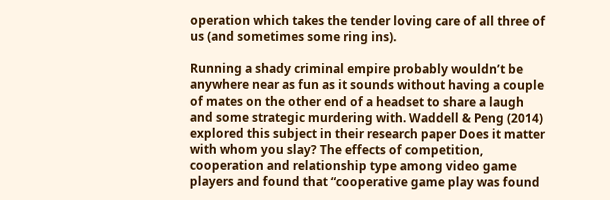operation which takes the tender loving care of all three of us (and sometimes some ring ins).

Running a shady criminal empire probably wouldn’t be anywhere near as fun as it sounds without having a couple of mates on the other end of a headset to share a laugh and some strategic murdering with. Waddell & Peng (2014) explored this subject in their research paper Does it matter with whom you slay? The effects of competition, cooperation and relationship type among video game players and found that “cooperative game play was found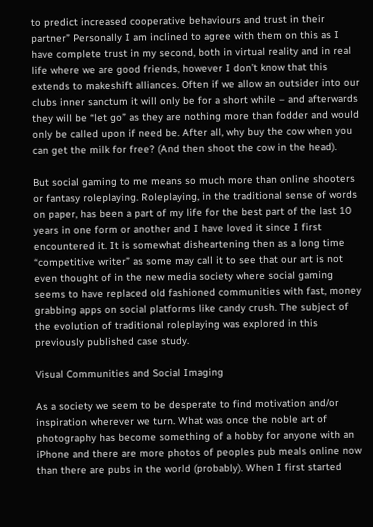to predict increased cooperative behaviours and trust in their partner” Personally I am inclined to agree with them on this as I have complete trust in my second, both in virtual reality and in real life where we are good friends, however I don’t know that this extends to makeshift alliances. Often if we allow an outsider into our clubs inner sanctum it will only be for a short while – and afterwards they will be “let go” as they are nothing more than fodder and would only be called upon if need be. After all, why buy the cow when you can get the milk for free? (And then shoot the cow in the head).

But social gaming to me means so much more than online shooters or fantasy roleplaying. Roleplaying, in the traditional sense of words on paper, has been a part of my life for the best part of the last 10 years in one form or another and I have loved it since I first encountered it. It is somewhat disheartening then as a long time “competitive writer” as some may call it to see that our art is not even thought of in the new media society where social gaming seems to have replaced old fashioned communities with fast, money grabbing apps on social platforms like candy crush. The subject of the evolution of traditional roleplaying was explored in this previously published case study.

Visual Communities and Social Imaging

As a society we seem to be desperate to find motivation and/or inspiration wherever we turn. What was once the noble art of photography has become something of a hobby for anyone with an iPhone and there are more photos of peoples pub meals online now than there are pubs in the world (probably). When I first started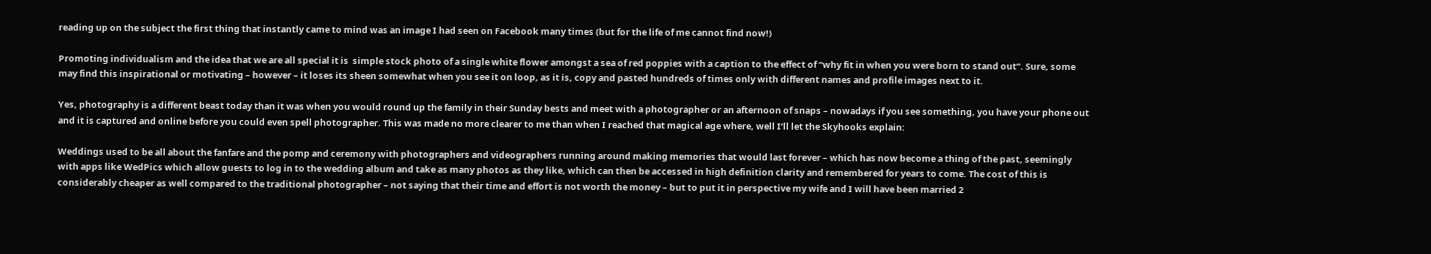reading up on the subject the first thing that instantly came to mind was an image I had seen on Facebook many times (but for the life of me cannot find now!)

Promoting individualism and the idea that we are all special it is  simple stock photo of a single white flower amongst a sea of red poppies with a caption to the effect of “why fit in when you were born to stand out”. Sure, some may find this inspirational or motivating – however – it loses its sheen somewhat when you see it on loop, as it is, copy and pasted hundreds of times only with different names and profile images next to it.

Yes, photography is a different beast today than it was when you would round up the family in their Sunday bests and meet with a photographer or an afternoon of snaps – nowadays if you see something, you have your phone out and it is captured and online before you could even spell photographer. This was made no more clearer to me than when I reached that magical age where, well I’ll let the Skyhooks explain:

Weddings used to be all about the fanfare and the pomp and ceremony with photographers and videographers running around making memories that would last forever – which has now become a thing of the past, seemingly with apps like WedPics which allow guests to log in to the wedding album and take as many photos as they like, which can then be accessed in high definition clarity and remembered for years to come. The cost of this is considerably cheaper as well compared to the traditional photographer – not saying that their time and effort is not worth the money – but to put it in perspective my wife and I will have been married 2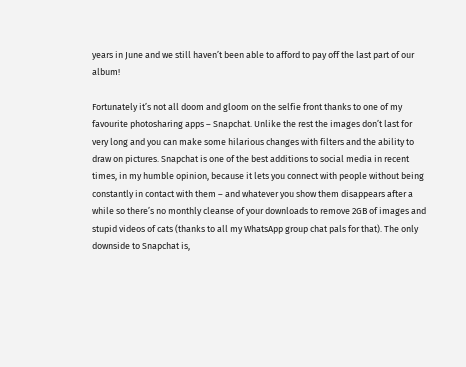years in June and we still haven’t been able to afford to pay off the last part of our album!

Fortunately it’s not all doom and gloom on the selfie front thanks to one of my favourite photosharing apps – Snapchat. Unlike the rest the images don’t last for very long and you can make some hilarious changes with filters and the ability to draw on pictures. Snapchat is one of the best additions to social media in recent times, in my humble opinion, because it lets you connect with people without being constantly in contact with them – and whatever you show them disappears after a while so there’s no monthly cleanse of your downloads to remove 2GB of images and stupid videos of cats (thanks to all my WhatsApp group chat pals for that). The only downside to Snapchat is,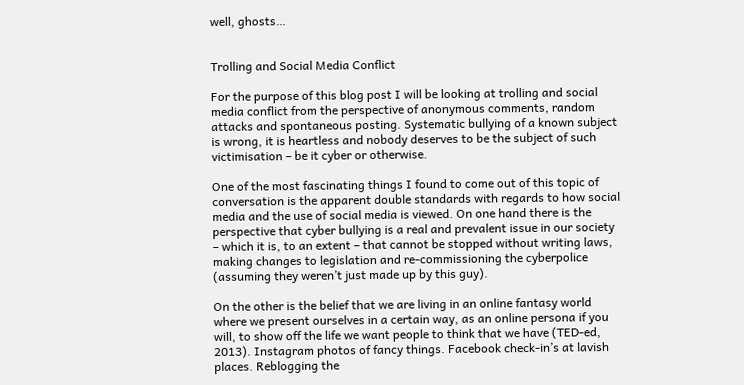well, ghosts…


Trolling and Social Media Conflict

For the purpose of this blog post I will be looking at trolling and social media conflict from the perspective of anonymous comments, random attacks and spontaneous posting. Systematic bullying of a known subject is wrong, it is heartless and nobody deserves to be the subject of such victimisation – be it cyber or otherwise.

One of the most fascinating things I found to come out of this topic of conversation is the apparent double standards with regards to how social media and the use of social media is viewed. On one hand there is the perspective that cyber bullying is a real and prevalent issue in our society – which it is, to an extent – that cannot be stopped without writing laws, making changes to legislation and re-commissioning the cyberpolice (assuming they weren’t just made up by this guy).

On the other is the belief that we are living in an online fantasy world where we present ourselves in a certain way, as an online persona if you will, to show off the life we want people to think that we have (TED-ed, 2013). Instagram photos of fancy things. Facebook check-in’s at lavish places. Reblogging the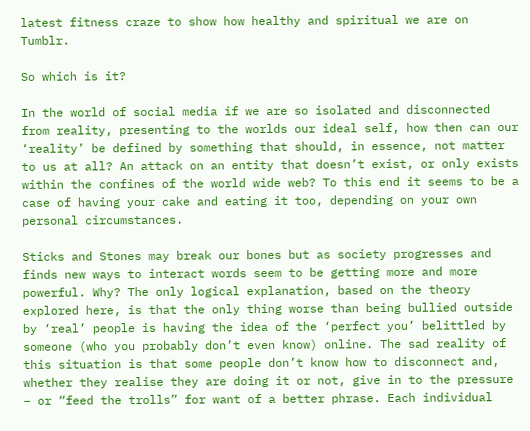latest fitness craze to show how healthy and spiritual we are on Tumblr.

So which is it?

In the world of social media if we are so isolated and disconnected from reality, presenting to the worlds our ideal self, how then can our ‘reality’ be defined by something that should, in essence, not matter to us at all? An attack on an entity that doesn’t exist, or only exists within the confines of the world wide web? To this end it seems to be a case of having your cake and eating it too, depending on your own personal circumstances.

Sticks and Stones may break our bones but as society progresses and finds new ways to interact words seem to be getting more and more powerful. Why? The only logical explanation, based on the theory explored here, is that the only thing worse than being bullied outside by ‘real’ people is having the idea of the ‘perfect you’ belittled by someone (who you probably don’t even know) online. The sad reality of this situation is that some people don’t know how to disconnect and, whether they realise they are doing it or not, give in to the pressure – or “feed the trolls” for want of a better phrase. Each individual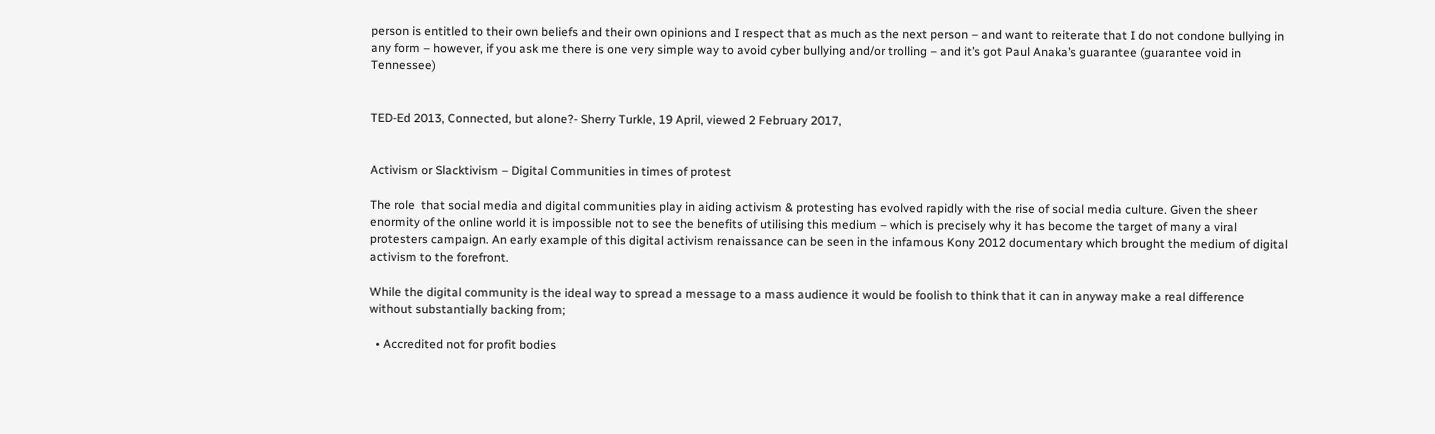person is entitled to their own beliefs and their own opinions and I respect that as much as the next person – and want to reiterate that I do not condone bullying in any form – however, if you ask me there is one very simple way to avoid cyber bullying and/or trolling – and it’s got Paul Anaka’s guarantee (guarantee void in Tennessee)


TED-Ed 2013, Connected, but alone?- Sherry Turkle, 19 April, viewed 2 February 2017,


Activism or Slacktivism – Digital Communities in times of protest

The role  that social media and digital communities play in aiding activism & protesting has evolved rapidly with the rise of social media culture. Given the sheer enormity of the online world it is impossible not to see the benefits of utilising this medium – which is precisely why it has become the target of many a viral protesters campaign. An early example of this digital activism renaissance can be seen in the infamous Kony 2012 documentary which brought the medium of digital activism to the forefront.

While the digital community is the ideal way to spread a message to a mass audience it would be foolish to think that it can in anyway make a real difference without substantially backing from;

  • Accredited not for profit bodies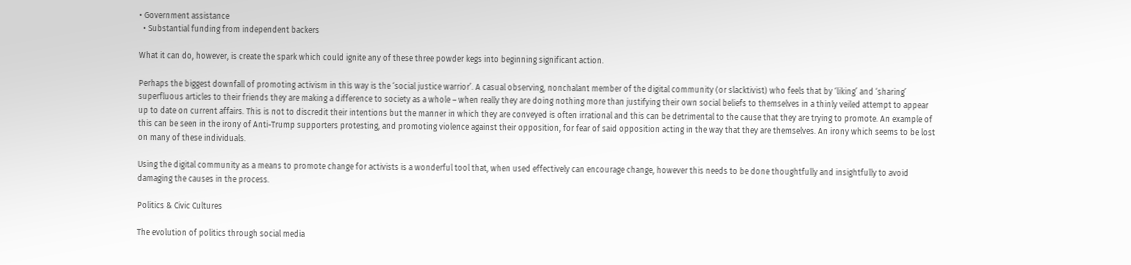• Government assistance
  • Substantial funding from independent backers

What it can do, however, is create the spark which could ignite any of these three powder kegs into beginning significant action.

Perhaps the biggest downfall of promoting activism in this way is the ‘social justice warrior’. A casual observing, nonchalant member of the digital community (or slacktivist) who feels that by ‘liking’ and ‘sharing’ superfluous articles to their friends they are making a difference to society as a whole – when really they are doing nothing more than justifying their own social beliefs to themselves in a thinly veiled attempt to appear up to date on current affairs. This is not to discredit their intentions but the manner in which they are conveyed is often irrational and this can be detrimental to the cause that they are trying to promote. An example of this can be seen in the irony of Anti-Trump supporters protesting, and promoting violence against their opposition, for fear of said opposition acting in the way that they are themselves. An irony which seems to be lost on many of these individuals.

Using the digital community as a means to promote change for activists is a wonderful tool that, when used effectively can encourage change, however this needs to be done thoughtfully and insightfully to avoid damaging the causes in the process.

Politics & Civic Cultures

The evolution of politics through social media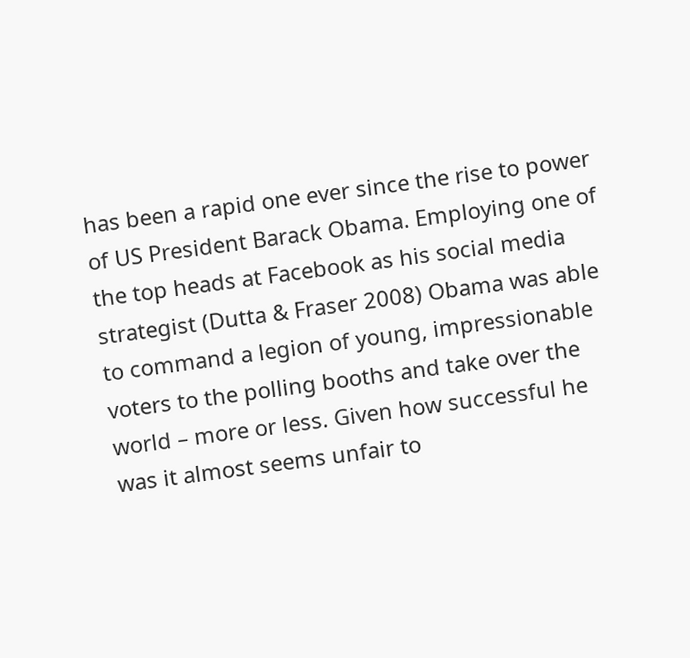has been a rapid one ever since the rise to power of US President Barack Obama. Employing one of the top heads at Facebook as his social media strategist (Dutta & Fraser 2008) Obama was able to command a legion of young, impressionable voters to the polling booths and take over the world – more or less. Given how successful he was it almost seems unfair to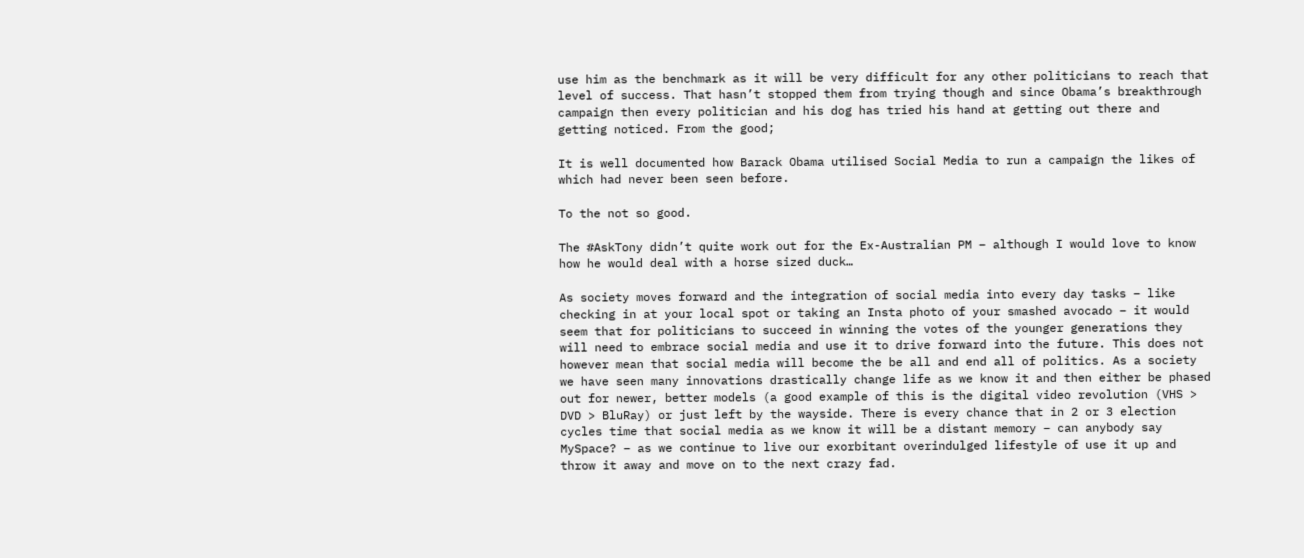use him as the benchmark as it will be very difficult for any other politicians to reach that level of success. That hasn’t stopped them from trying though and since Obama’s breakthrough campaign then every politician and his dog has tried his hand at getting out there and getting noticed. From the good;

It is well documented how Barack Obama utilised Social Media to run a campaign the likes of which had never been seen before.

To the not so good.

The #AskTony didn’t quite work out for the Ex-Australian PM – although I would love to know how he would deal with a horse sized duck…

As society moves forward and the integration of social media into every day tasks – like checking in at your local spot or taking an Insta photo of your smashed avocado – it would seem that for politicians to succeed in winning the votes of the younger generations they will need to embrace social media and use it to drive forward into the future. This does not however mean that social media will become the be all and end all of politics. As a society we have seen many innovations drastically change life as we know it and then either be phased out for newer, better models (a good example of this is the digital video revolution (VHS > DVD > BluRay) or just left by the wayside. There is every chance that in 2 or 3 election cycles time that social media as we know it will be a distant memory – can anybody say MySpace? – as we continue to live our exorbitant overindulged lifestyle of use it up and throw it away and move on to the next crazy fad.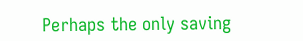Perhaps the only saving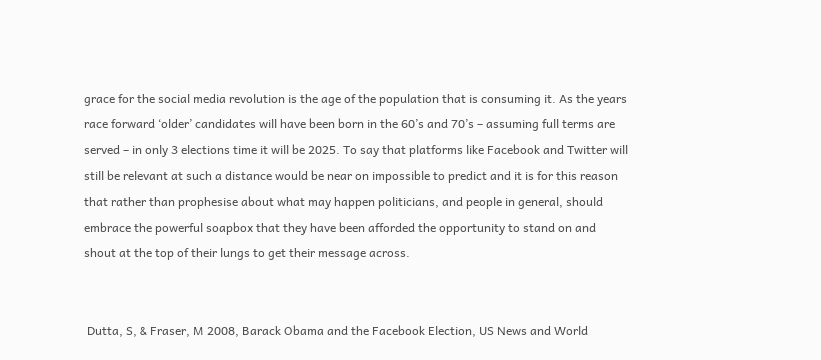grace for the social media revolution is the age of the population that is consuming it. As the years race forward ‘older’ candidates will have been born in the 60’s and 70’s – assuming full terms are served – in only 3 elections time it will be 2025. To say that platforms like Facebook and Twitter will still be relevant at such a distance would be near on impossible to predict and it is for this reason that rather than prophesise about what may happen politicians, and people in general, should embrace the powerful soapbox that they have been afforded the opportunity to stand on and shout at the top of their lungs to get their message across.


 Dutta, S, & Fraser, M 2008, Barack Obama and the Facebook Election, US News and World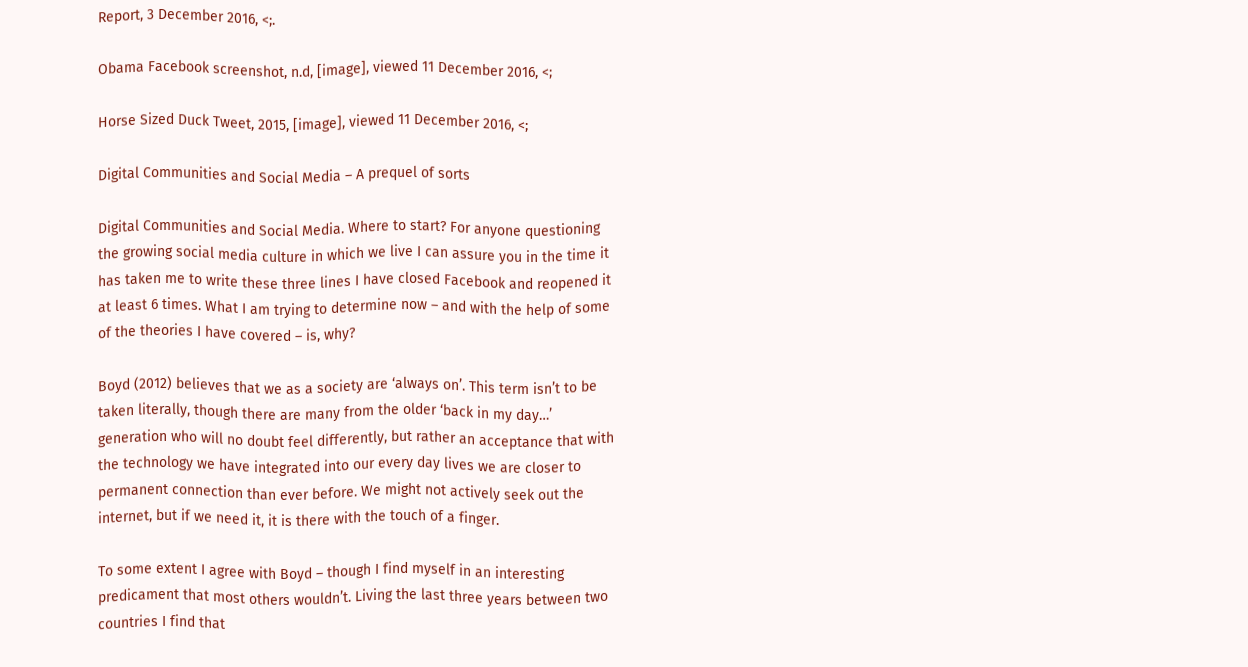Report, 3 December 2016, <;.

Obama Facebook screenshot, n.d, [image], viewed 11 December 2016, <;

Horse Sized Duck Tweet, 2015, [image], viewed 11 December 2016, <;

Digital Communities and Social Media – A prequel of sorts

Digital Communities and Social Media. Where to start? For anyone questioning the growing social media culture in which we live I can assure you in the time it has taken me to write these three lines I have closed Facebook and reopened it at least 6 times. What I am trying to determine now – and with the help of some of the theories I have covered – is, why?

Boyd (2012) believes that we as a society are ‘always on’. This term isn’t to be taken literally, though there are many from the older ‘back in my day…’ generation who will no doubt feel differently, but rather an acceptance that with the technology we have integrated into our every day lives we are closer to permanent connection than ever before. We might not actively seek out the internet, but if we need it, it is there with the touch of a finger.

To some extent I agree with Boyd – though I find myself in an interesting predicament that most others wouldn’t. Living the last three years between two countries I find that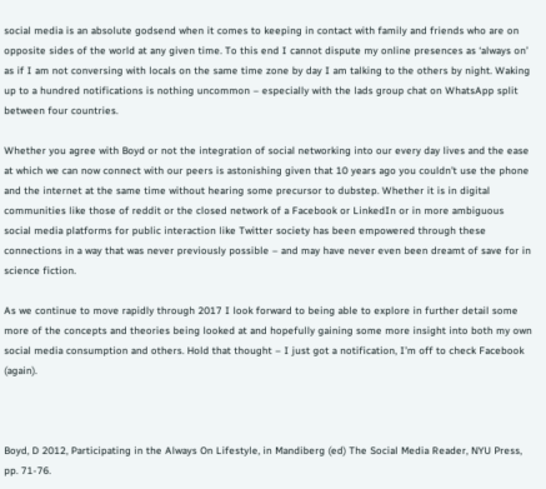social media is an absolute godsend when it comes to keeping in contact with family and friends who are on opposite sides of the world at any given time. To this end I cannot dispute my online presences as ‘always on’ as if I am not conversing with locals on the same time zone by day I am talking to the others by night. Waking up to a hundred notifications is nothing uncommon – especially with the lads group chat on WhatsApp split between four countries.

Whether you agree with Boyd or not the integration of social networking into our every day lives and the ease at which we can now connect with our peers is astonishing given that 10 years ago you couldn’t use the phone and the internet at the same time without hearing some precursor to dubstep. Whether it is in digital communities like those of reddit or the closed network of a Facebook or LinkedIn or in more ambiguous social media platforms for public interaction like Twitter society has been empowered through these connections in a way that was never previously possible – and may have never even been dreamt of save for in science fiction.

As we continue to move rapidly through 2017 I look forward to being able to explore in further detail some more of the concepts and theories being looked at and hopefully gaining some more insight into both my own social media consumption and others. Hold that thought – I just got a notification, I’m off to check Facebook (again).



Boyd, D 2012, Participating in the Always On Lifestyle, in Mandiberg (ed) The Social Media Reader, NYU Press, pp. 71-76.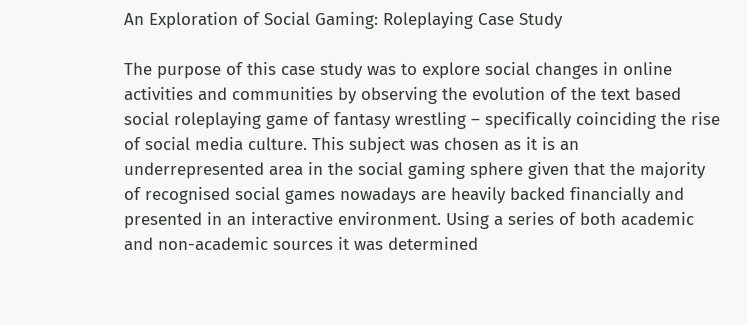An Exploration of Social Gaming: Roleplaying Case Study

The purpose of this case study was to explore social changes in online activities and communities by observing the evolution of the text based social roleplaying game of fantasy wrestling – specifically coinciding the rise of social media culture. This subject was chosen as it is an underrepresented area in the social gaming sphere given that the majority of recognised social games nowadays are heavily backed financially and presented in an interactive environment. Using a series of both academic and non-academic sources it was determined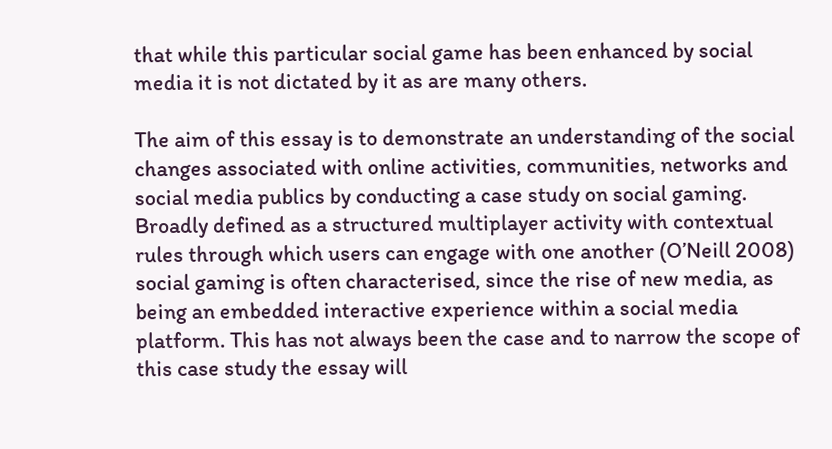that while this particular social game has been enhanced by social media it is not dictated by it as are many others.

The aim of this essay is to demonstrate an understanding of the social changes associated with online activities, communities, networks and social media publics by conducting a case study on social gaming. Broadly defined as a structured multiplayer activity with contextual rules through which users can engage with one another (O’Neill 2008) social gaming is often characterised, since the rise of new media, as being an embedded interactive experience within a social media platform. This has not always been the case and to narrow the scope of this case study the essay will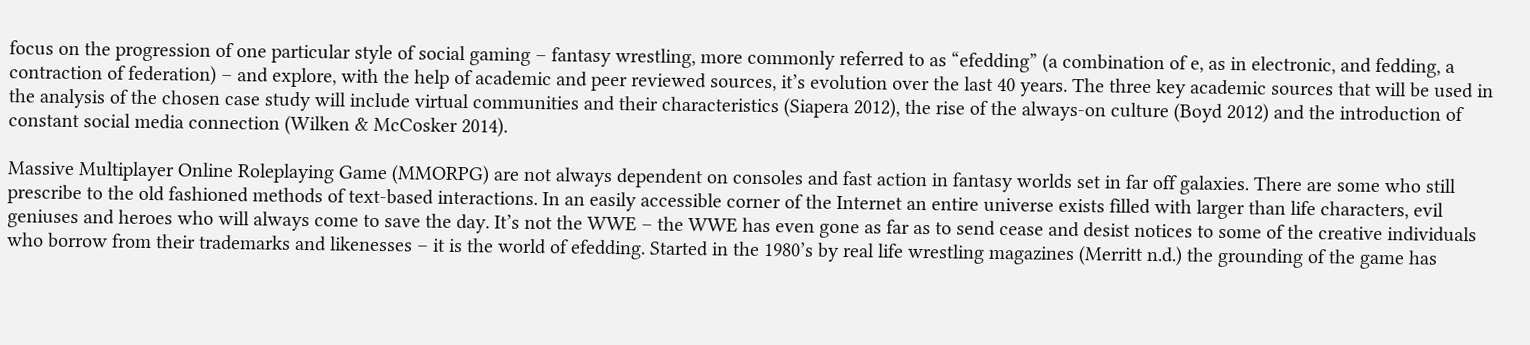focus on the progression of one particular style of social gaming – fantasy wrestling, more commonly referred to as “efedding” (a combination of e, as in electronic, and fedding, a contraction of federation) – and explore, with the help of academic and peer reviewed sources, it’s evolution over the last 40 years. The three key academic sources that will be used in the analysis of the chosen case study will include virtual communities and their characteristics (Siapera 2012), the rise of the always-on culture (Boyd 2012) and the introduction of constant social media connection (Wilken & McCosker 2014).

Massive Multiplayer Online Roleplaying Game (MMORPG) are not always dependent on consoles and fast action in fantasy worlds set in far off galaxies. There are some who still prescribe to the old fashioned methods of text-based interactions. In an easily accessible corner of the Internet an entire universe exists filled with larger than life characters, evil geniuses and heroes who will always come to save the day. It’s not the WWE – the WWE has even gone as far as to send cease and desist notices to some of the creative individuals who borrow from their trademarks and likenesses – it is the world of efedding. Started in the 1980’s by real life wrestling magazines (Merritt n.d.) the grounding of the game has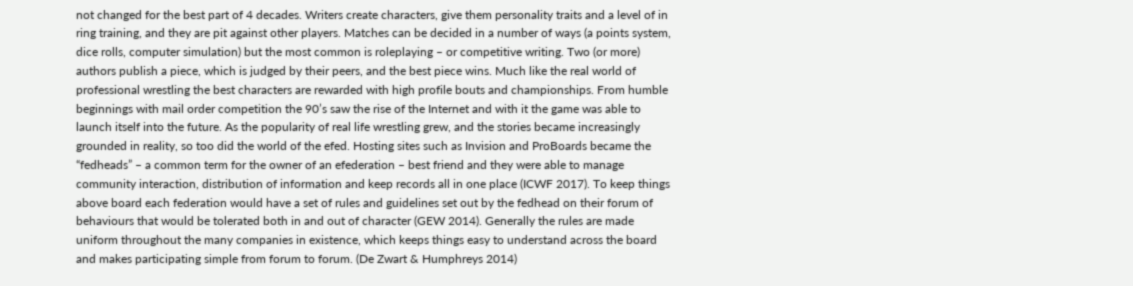not changed for the best part of 4 decades. Writers create characters, give them personality traits and a level of in ring training, and they are pit against other players. Matches can be decided in a number of ways (a points system, dice rolls, computer simulation) but the most common is roleplaying – or competitive writing. Two (or more) authors publish a piece, which is judged by their peers, and the best piece wins. Much like the real world of professional wrestling the best characters are rewarded with high profile bouts and championships. From humble beginnings with mail order competition the 90’s saw the rise of the Internet and with it the game was able to launch itself into the future. As the popularity of real life wrestling grew, and the stories became increasingly grounded in reality, so too did the world of the efed. Hosting sites such as Invision and ProBoards became the “fedheads” – a common term for the owner of an efederation – best friend and they were able to manage community interaction, distribution of information and keep records all in one place (ICWF 2017). To keep things above board each federation would have a set of rules and guidelines set out by the fedhead on their forum of behaviours that would be tolerated both in and out of character (GEW 2014). Generally the rules are made uniform throughout the many companies in existence, which keeps things easy to understand across the board and makes participating simple from forum to forum. (De Zwart & Humphreys 2014)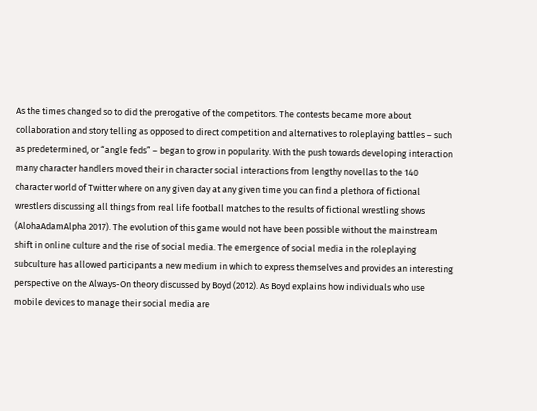As the times changed so to did the prerogative of the competitors. The contests became more about collaboration and story telling as opposed to direct competition and alternatives to roleplaying battles – such as predetermined, or “angle feds” – began to grow in popularity. With the push towards developing interaction many character handlers moved their in character social interactions from lengthy novellas to the 140 character world of Twitter where on any given day at any given time you can find a plethora of fictional wrestlers discussing all things from real life football matches to the results of fictional wrestling shows (AlohaAdamAlpha 2017). The evolution of this game would not have been possible without the mainstream shift in online culture and the rise of social media. The emergence of social media in the roleplaying subculture has allowed participants a new medium in which to express themselves and provides an interesting perspective on the Always-On theory discussed by Boyd (2012). As Boyd explains how individuals who use mobile devices to manage their social media are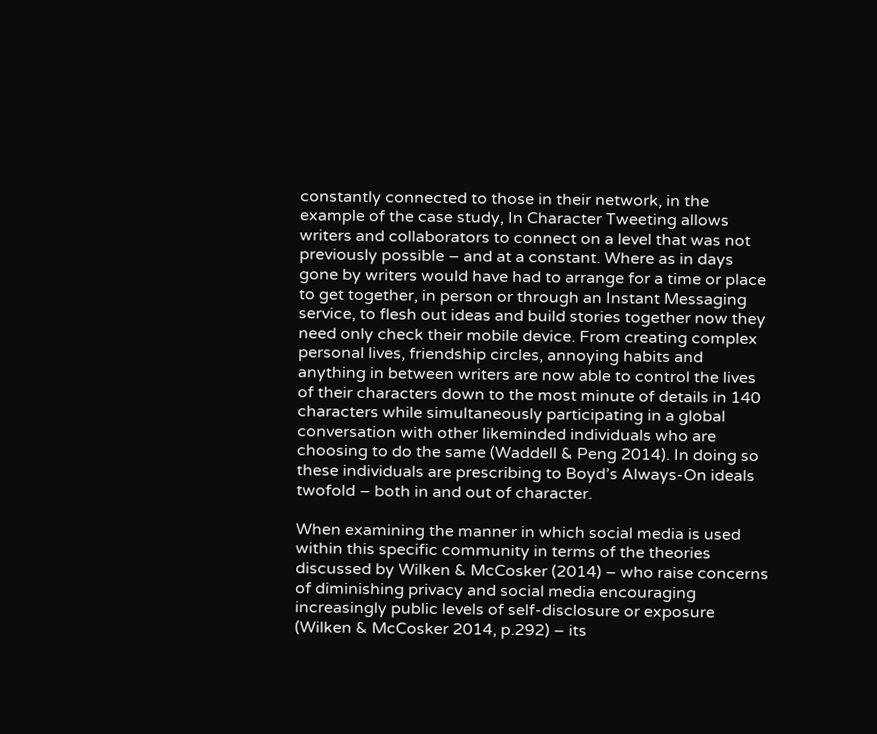constantly connected to those in their network, in the example of the case study, In Character Tweeting allows writers and collaborators to connect on a level that was not previously possible – and at a constant. Where as in days gone by writers would have had to arrange for a time or place to get together, in person or through an Instant Messaging service, to flesh out ideas and build stories together now they need only check their mobile device. From creating complex personal lives, friendship circles, annoying habits and anything in between writers are now able to control the lives of their characters down to the most minute of details in 140 characters while simultaneously participating in a global conversation with other likeminded individuals who are choosing to do the same (Waddell & Peng 2014). In doing so these individuals are prescribing to Boyd’s Always-On ideals twofold – both in and out of character.

When examining the manner in which social media is used within this specific community in terms of the theories discussed by Wilken & McCosker (2014) – who raise concerns of diminishing privacy and social media encouraging increasingly public levels of self-disclosure or exposure (Wilken & McCosker 2014, p.292) – its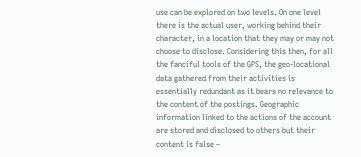use can be explored on two levels. On one level there is the actual user, working behind their character, in a location that they may or may not choose to disclose. Considering this then, for all the fanciful tools of the GPS, the geo-locational data gathered from their activities is essentially redundant as it bears no relevance to the content of the postings. Geographic information linked to the actions of the account are stored and disclosed to others but their content is false –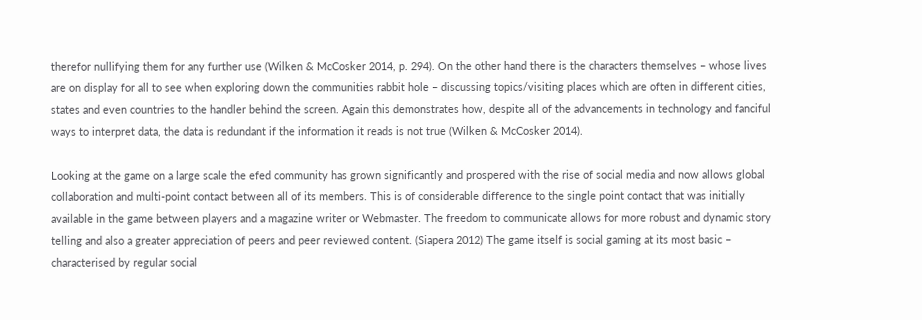therefor nullifying them for any further use (Wilken & McCosker 2014, p. 294). On the other hand there is the characters themselves – whose lives are on display for all to see when exploring down the communities rabbit hole – discussing topics/visiting places which are often in different cities, states and even countries to the handler behind the screen. Again this demonstrates how, despite all of the advancements in technology and fanciful ways to interpret data, the data is redundant if the information it reads is not true (Wilken & McCosker 2014).

Looking at the game on a large scale the efed community has grown significantly and prospered with the rise of social media and now allows global collaboration and multi-point contact between all of its members. This is of considerable difference to the single point contact that was initially available in the game between players and a magazine writer or Webmaster. The freedom to communicate allows for more robust and dynamic story telling and also a greater appreciation of peers and peer reviewed content. (Siapera 2012) The game itself is social gaming at its most basic – characterised by regular social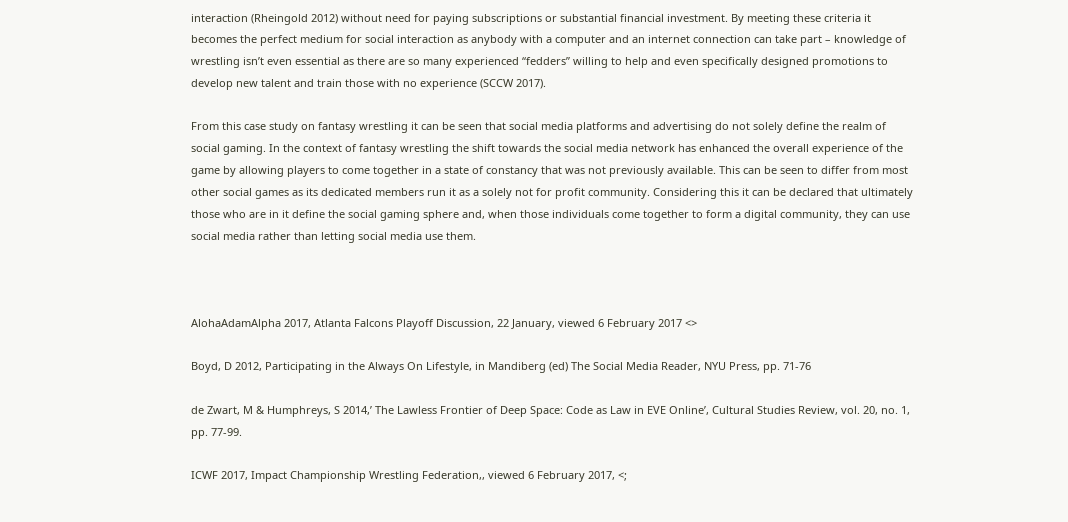interaction (Rheingold 2012) without need for paying subscriptions or substantial financial investment. By meeting these criteria it becomes the perfect medium for social interaction as anybody with a computer and an internet connection can take part – knowledge of wrestling isn’t even essential as there are so many experienced “fedders” willing to help and even specifically designed promotions to develop new talent and train those with no experience (SCCW 2017).

From this case study on fantasy wrestling it can be seen that social media platforms and advertising do not solely define the realm of social gaming. In the context of fantasy wrestling the shift towards the social media network has enhanced the overall experience of the game by allowing players to come together in a state of constancy that was not previously available. This can be seen to differ from most other social games as its dedicated members run it as a solely not for profit community. Considering this it can be declared that ultimately those who are in it define the social gaming sphere and, when those individuals come together to form a digital community, they can use social media rather than letting social media use them.



AlohaAdamAlpha 2017, Atlanta Falcons Playoff Discussion, 22 January, viewed 6 February 2017 <>

Boyd, D 2012, Participating in the Always On Lifestyle, in Mandiberg (ed) The Social Media Reader, NYU Press, pp. 71-76

de Zwart, M & Humphreys, S 2014,’ The Lawless Frontier of Deep Space: Code as Law in EVE Online’, Cultural Studies Review, vol. 20, no. 1, pp. 77-99.

ICWF 2017, Impact Championship Wrestling Federation,, viewed 6 February 2017, <;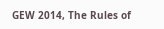GEW 2014, The Rules of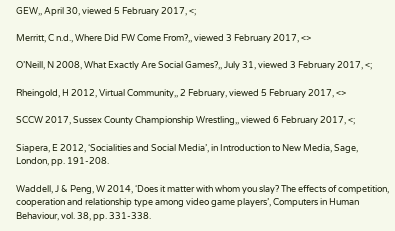GEW,, April 30, viewed 5 February 2017, <;

Merritt, C n.d., Where Did FW Come From?,, viewed 3 February 2017, <>

O’Neill, N 2008, What Exactly Are Social Games?,, July 31, viewed 3 February 2017, <;

Rheingold, H 2012, Virtual Community,, 2 February, viewed 5 February 2017, <>

SCCW 2017, Sussex County Championship Wrestling,, viewed 6 February 2017, <;

Siapera, E 2012, ‘Socialities and Social Media’, in Introduction to New Media, Sage, London, pp. 191-208.

Waddell, J & Peng, W 2014, ‘Does it matter with whom you slay? The effects of competition, cooperation and relationship type among video game players’, Computers in Human Behaviour, vol. 38, pp. 331-338.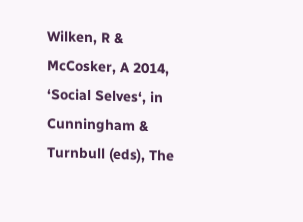Wilken, R & McCosker, A 2014, ‘Social Selves‘, in Cunningham & Turnbull (eds), The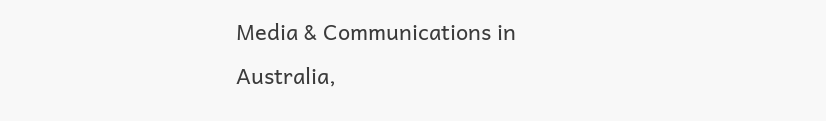Media & Communications in Australia,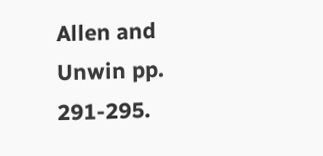Allen and Unwin pp. 291-295.